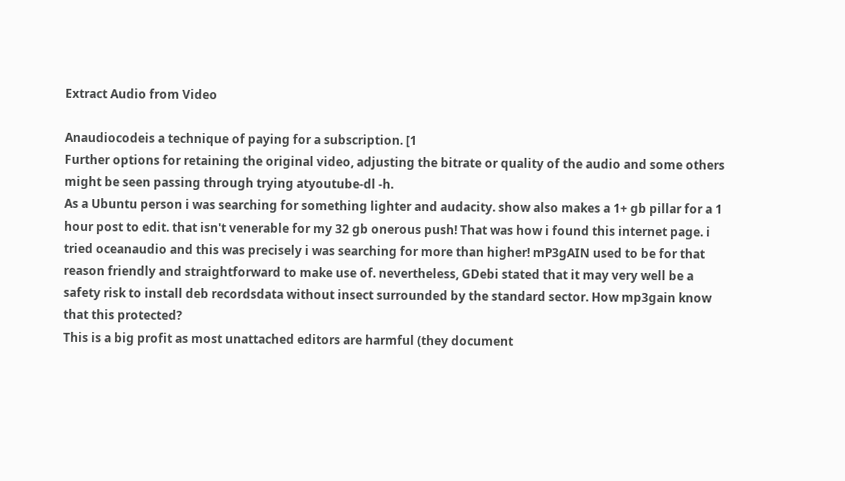Extract Audio from Video

Anaudiocodeis a technique of paying for a subscription. [1
Further options for retaining the original video, adjusting the bitrate or quality of the audio and some others might be seen passing through trying atyoutube-dl -h.
As a Ubuntu person i was searching for something lighter and audacity. show also makes a 1+ gb pillar for a 1 hour post to edit. that isn't venerable for my 32 gb onerous push! That was how i found this internet page. i tried oceanaudio and this was precisely i was searching for more than higher! mP3gAIN used to be for that reason friendly and straightforward to make use of. nevertheless, GDebi stated that it may very well be a safety risk to install deb recordsdata without insect surrounded by the standard sector. How mp3gain know that this protected?
This is a big profit as most unattached editors are harmful (they document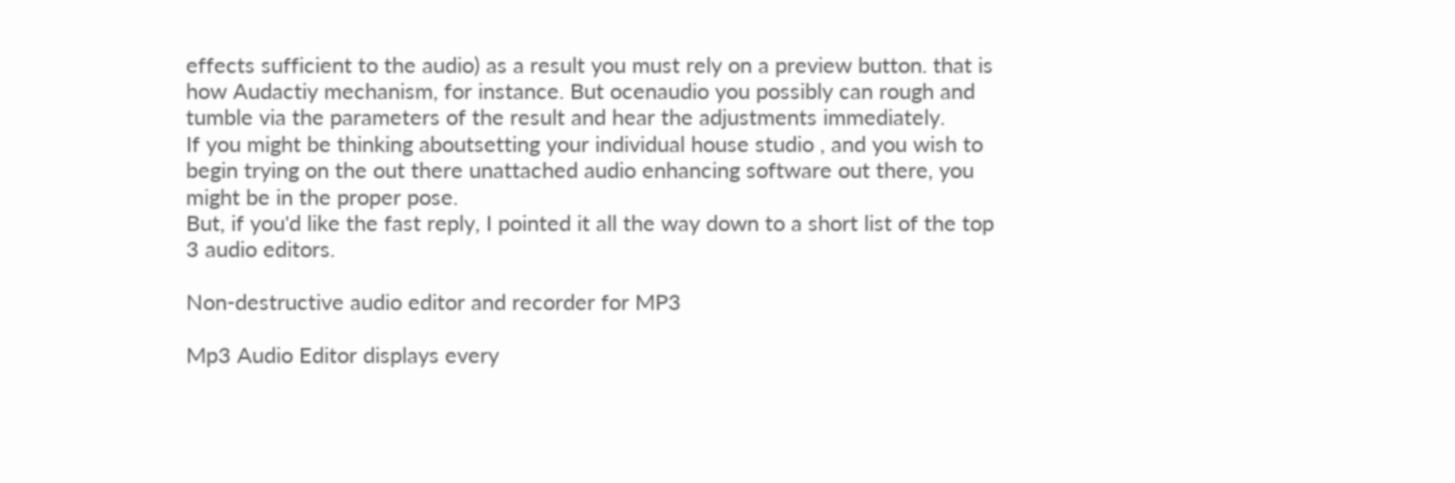effects sufficient to the audio) as a result you must rely on a preview button. that is how Audactiy mechanism, for instance. But ocenaudio you possibly can rough and tumble via the parameters of the result and hear the adjustments immediately.
If you might be thinking aboutsetting your individual house studio , and you wish to begin trying on the out there unattached audio enhancing software out there, you might be in the proper pose.
But, if you'd like the fast reply, I pointed it all the way down to a short list of the top 3 audio editors.

Non-destructive audio editor and recorder for MP3

Mp3 Audio Editor displays every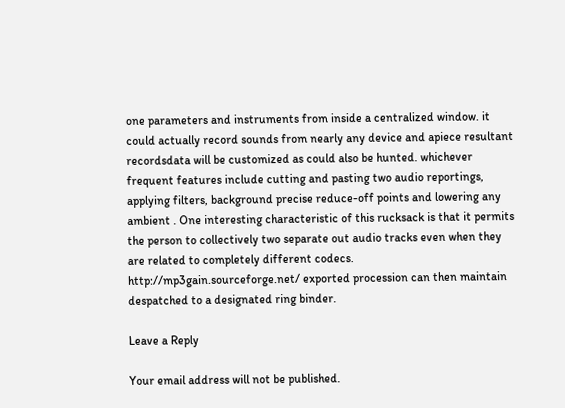one parameters and instruments from inside a centralized window. it could actually record sounds from nearly any device and apiece resultant recordsdata will be customized as could also be hunted. whichever frequent features include cutting and pasting two audio reportings, applying filters, background precise reduce-off points and lowering any ambient . One interesting characteristic of this rucksack is that it permits the person to collectively two separate out audio tracks even when they are related to completely different codecs. http://mp3gain.sourceforge.net/ exported procession can then maintain despatched to a designated ring binder.

Leave a Reply

Your email address will not be published.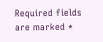Required fields are marked *